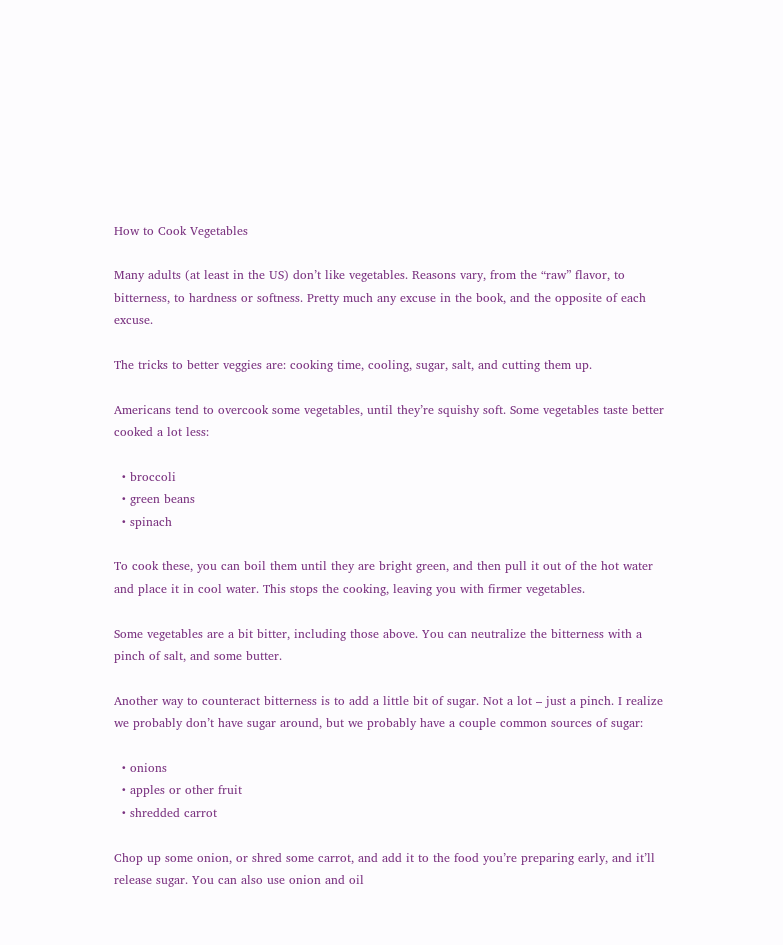How to Cook Vegetables

Many adults (at least in the US) don’t like vegetables. Reasons vary, from the “raw” flavor, to bitterness, to hardness or softness. Pretty much any excuse in the book, and the opposite of each excuse.

The tricks to better veggies are: cooking time, cooling, sugar, salt, and cutting them up.

Americans tend to overcook some vegetables, until they’re squishy soft. Some vegetables taste better cooked a lot less:

  • broccoli
  • green beans
  • spinach

To cook these, you can boil them until they are bright green, and then pull it out of the hot water and place it in cool water. This stops the cooking, leaving you with firmer vegetables.

Some vegetables are a bit bitter, including those above. You can neutralize the bitterness with a pinch of salt, and some butter.

Another way to counteract bitterness is to add a little bit of sugar. Not a lot – just a pinch. I realize we probably don’t have sugar around, but we probably have a couple common sources of sugar:

  • onions
  • apples or other fruit
  • shredded carrot

Chop up some onion, or shred some carrot, and add it to the food you’re preparing early, and it’ll release sugar. You can also use onion and oil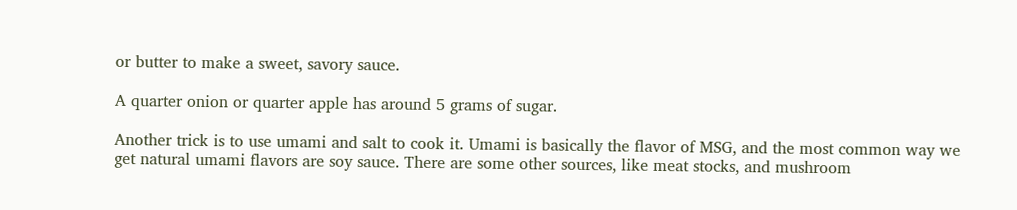or butter to make a sweet, savory sauce.

A quarter onion or quarter apple has around 5 grams of sugar.

Another trick is to use umami and salt to cook it. Umami is basically the flavor of MSG, and the most common way we get natural umami flavors are soy sauce. There are some other sources, like meat stocks, and mushroom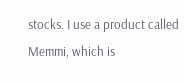stocks. I use a product called Memmi, which is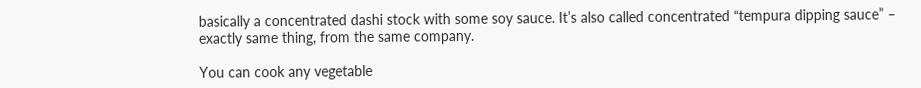basically a concentrated dashi stock with some soy sauce. It’s also called concentrated “tempura dipping sauce” – exactly same thing, from the same company.

You can cook any vegetable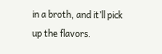in a broth, and it’ll pick up the flavors.